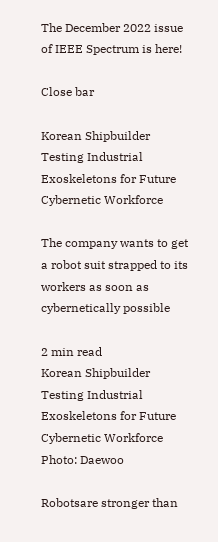The December 2022 issue of IEEE Spectrum is here!

Close bar

Korean Shipbuilder Testing Industrial Exoskeletons for Future Cybernetic Workforce

The company wants to get a robot suit strapped to its workers as soon as cybernetically possible

2 min read
Korean Shipbuilder Testing Industrial Exoskeletons for Future Cybernetic Workforce
Photo: Daewoo

Robotsare stronger than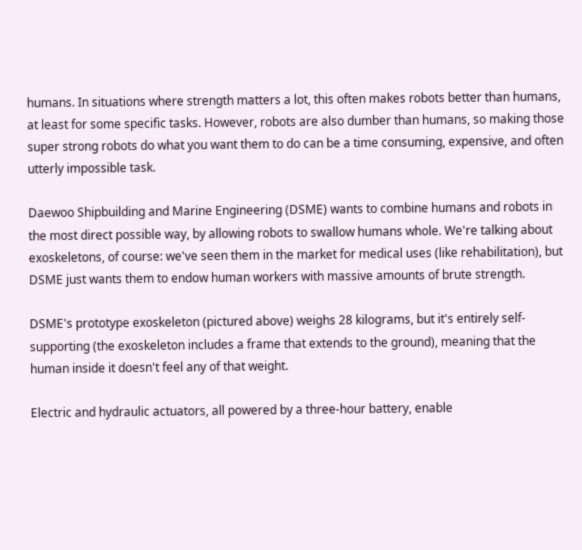humans. In situations where strength matters a lot, this often makes robots better than humans, at least for some specific tasks. However, robots are also dumber than humans, so making those super strong robots do what you want them to do can be a time consuming, expensive, and often utterly impossible task.

Daewoo Shipbuilding and Marine Engineering (DSME) wants to combine humans and robots in the most direct possible way, by allowing robots to swallow humans whole. We're talking about exoskeletons, of course: we've seen them in the market for medical uses (like rehabilitation), but DSME just wants them to endow human workers with massive amounts of brute strength.

DSME's prototype exoskeleton (pictured above) weighs 28 kilograms, but it's entirely self-supporting (the exoskeleton includes a frame that extends to the ground), meaning that the human inside it doesn't feel any of that weight.

Electric and hydraulic actuators, all powered by a three-hour battery, enable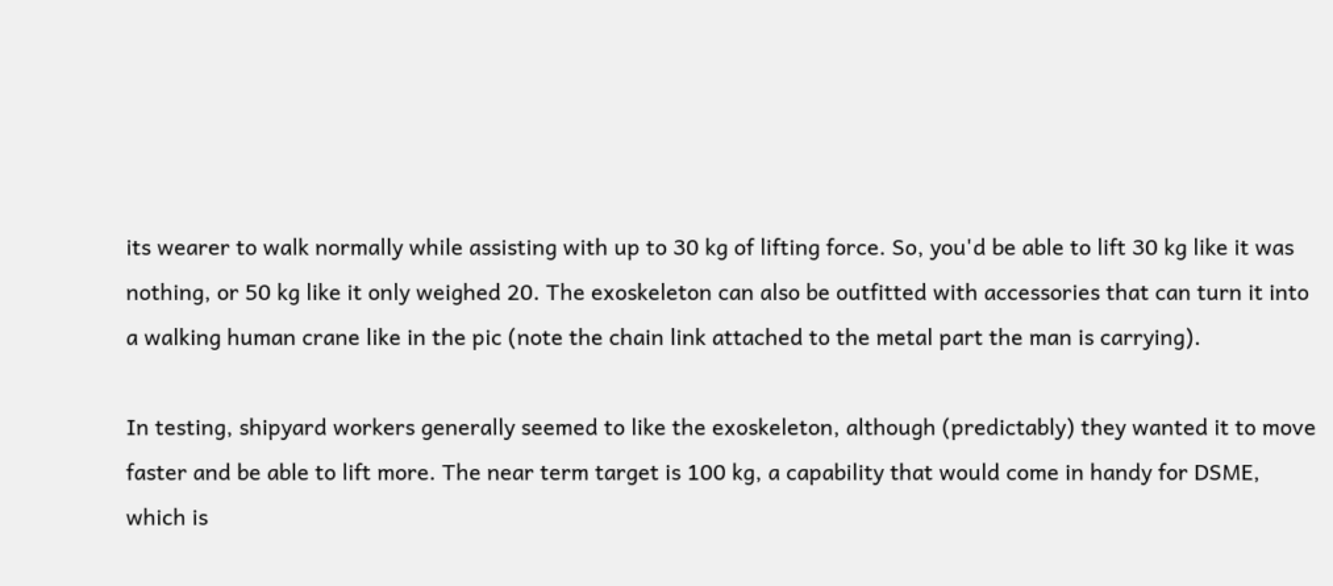its wearer to walk normally while assisting with up to 30 kg of lifting force. So, you'd be able to lift 30 kg like it was nothing, or 50 kg like it only weighed 20. The exoskeleton can also be outfitted with accessories that can turn it into a walking human crane like in the pic (note the chain link attached to the metal part the man is carrying).

In testing, shipyard workers generally seemed to like the exoskeleton, although (predictably) they wanted it to move faster and be able to lift more. The near term target is 100 kg, a capability that would come in handy for DSME, which is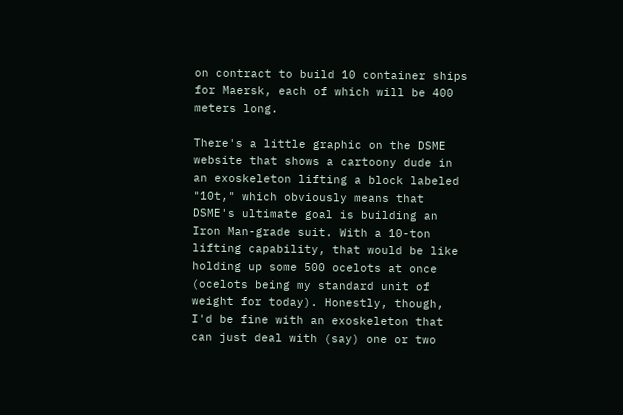on contract to build 10 container ships for Maersk, each of which will be 400 meters long.

There's a little graphic on the DSME website that shows a cartoony dude in an exoskeleton lifting a block labeled "10t," which obviously means that DSME's ultimate goal is building an Iron Man-grade suit. With a 10-ton lifting capability, that would be like holding up some 500 ocelots at once (ocelots being my standard unit of weight for today). Honestly, though, I'd be fine with an exoskeleton that can just deal with (say) one or two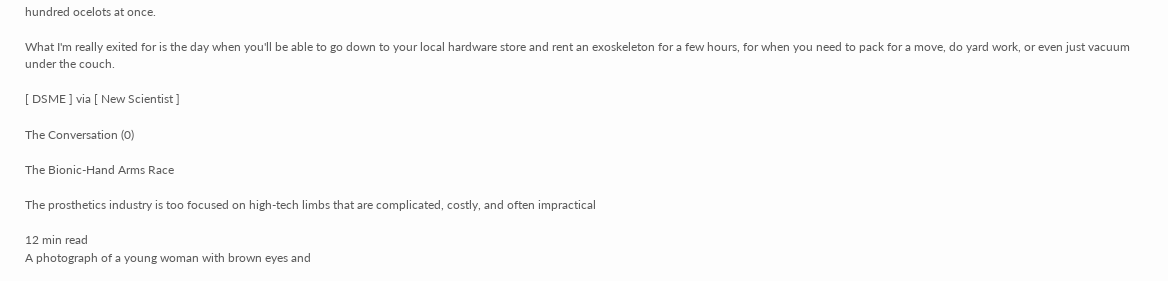hundred ocelots at once.

What I'm really exited for is the day when you'll be able to go down to your local hardware store and rent an exoskeleton for a few hours, for when you need to pack for a move, do yard work, or even just vacuum under the couch.

[ DSME ] via [ New Scientist ]

The Conversation (0)

The Bionic-Hand Arms Race

The prosthetics industry is too focused on high-tech limbs that are complicated, costly, and often impractical

12 min read
A photograph of a young woman with brown eyes and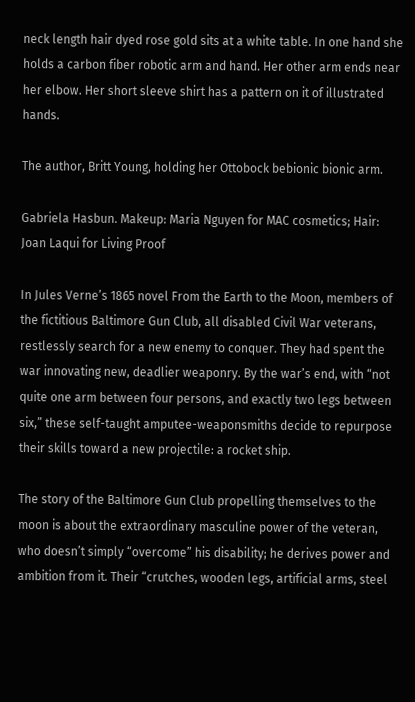neck length hair dyed rose gold sits at a white table. In one hand she holds a carbon fiber robotic arm and hand. Her other arm ends near her elbow. Her short sleeve shirt has a pattern on it of illustrated hands.

The author, Britt Young, holding her Ottobock bebionic bionic arm.

Gabriela Hasbun. Makeup: Maria Nguyen for MAC cosmetics; Hair: Joan Laqui for Living Proof

In Jules Verne’s 1865 novel From the Earth to the Moon, members of the fictitious Baltimore Gun Club, all disabled Civil War veterans, restlessly search for a new enemy to conquer. They had spent the war innovating new, deadlier weaponry. By the war’s end, with “not quite one arm between four persons, and exactly two legs between six,” these self-taught amputee-weaponsmiths decide to repurpose their skills toward a new projectile: a rocket ship.

The story of the Baltimore Gun Club propelling themselves to the moon is about the extraordinary masculine power of the veteran, who doesn’t simply “overcome” his disability; he derives power and ambition from it. Their “crutches, wooden legs, artificial arms, steel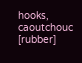hooks, caoutchouc [rubber]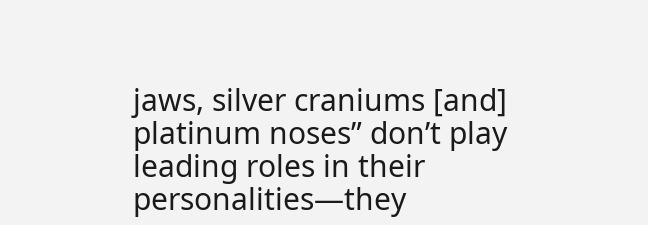jaws, silver craniums [and] platinum noses” don’t play leading roles in their personalities—they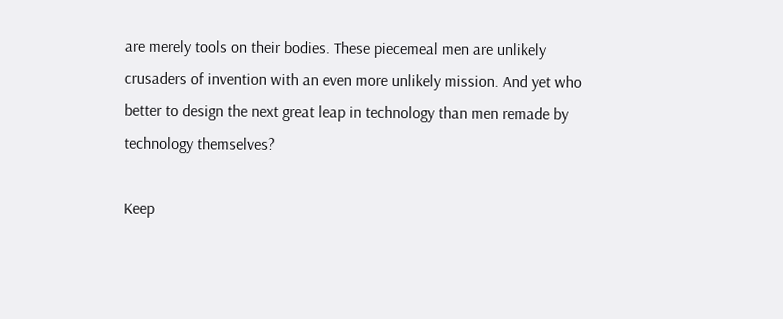are merely tools on their bodies. These piecemeal men are unlikely crusaders of invention with an even more unlikely mission. And yet who better to design the next great leap in technology than men remade by technology themselves?

Keep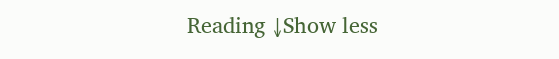Reading ↓Show less